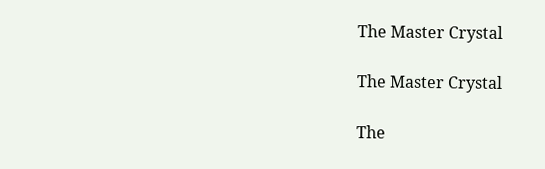The Master Crystal

The Master Crystal

The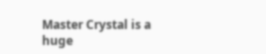Master Crystal is a huge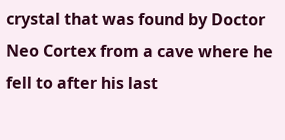crystal that was found by Doctor Neo Cortex from a cave where he fell to after his last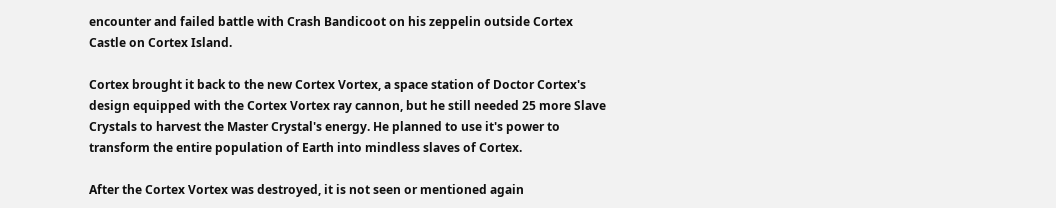encounter and failed battle with Crash Bandicoot on his zeppelin outside Cortex Castle on Cortex Island.

Cortex brought it back to the new Cortex Vortex, a space station of Doctor Cortex's design equipped with the Cortex Vortex ray cannon, but he still needed 25 more Slave Crystals to harvest the Master Crystal's energy. He planned to use it's power to transform the entire population of Earth into mindless slaves of Cortex.

After the Cortex Vortex was destroyed, it is not seen or mentioned again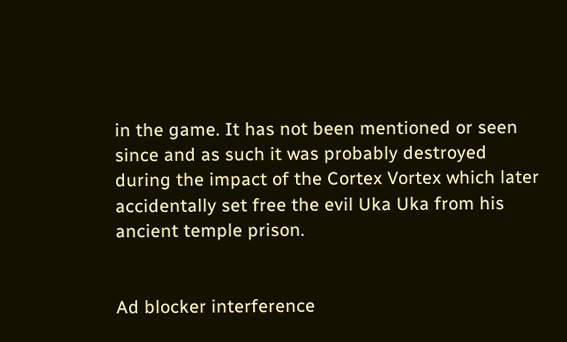in the game. It has not been mentioned or seen since and as such it was probably destroyed during the impact of the Cortex Vortex which later accidentally set free the evil Uka Uka from his ancient temple prison.


Ad blocker interference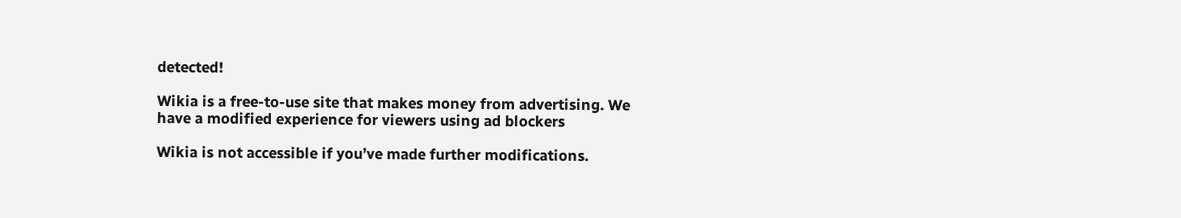detected!

Wikia is a free-to-use site that makes money from advertising. We have a modified experience for viewers using ad blockers

Wikia is not accessible if you’ve made further modifications.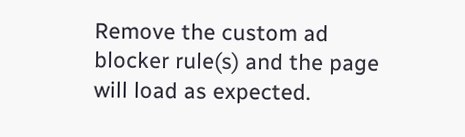Remove the custom ad blocker rule(s) and the page will load as expected.